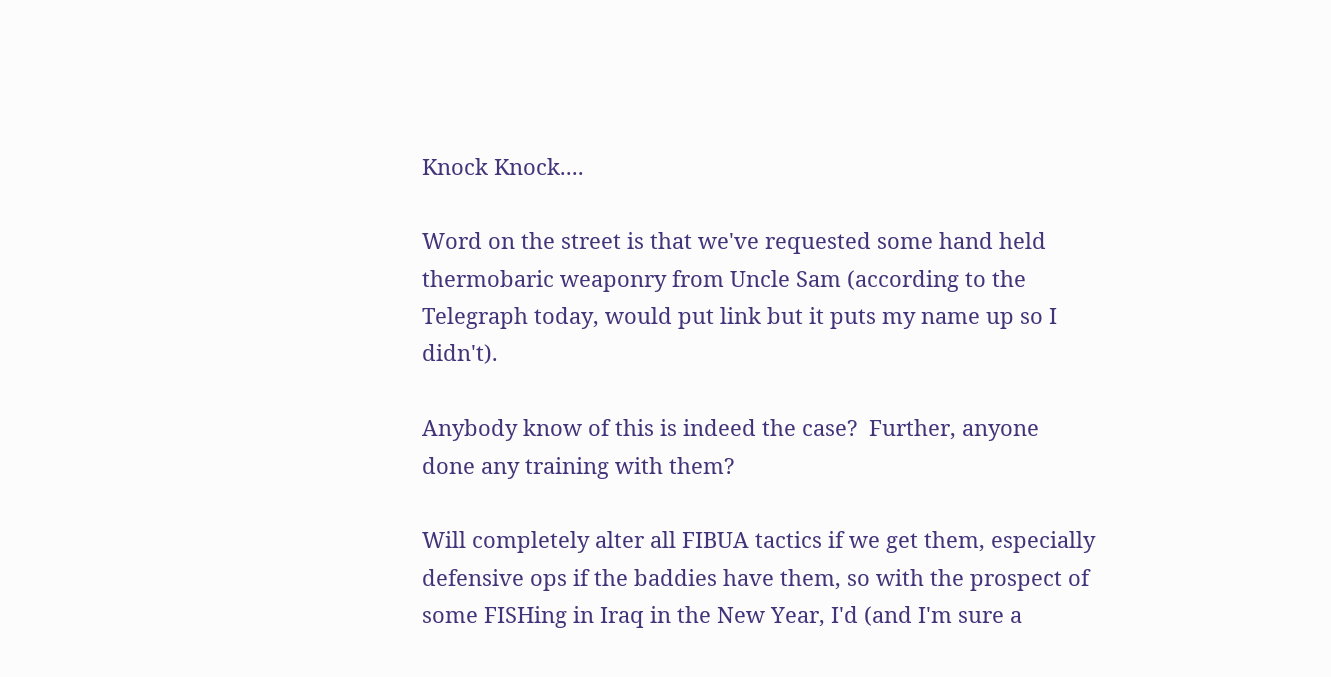Knock Knock....

Word on the street is that we've requested some hand held thermobaric weaponry from Uncle Sam (according to the Telegraph today, would put link but it puts my name up so I didn't).

Anybody know of this is indeed the case?  Further, anyone done any training with them?

Will completely alter all FIBUA tactics if we get them, especially defensive ops if the baddies have them, so with the prospect of some FISHing in Iraq in the New Year, I'd (and I'm sure a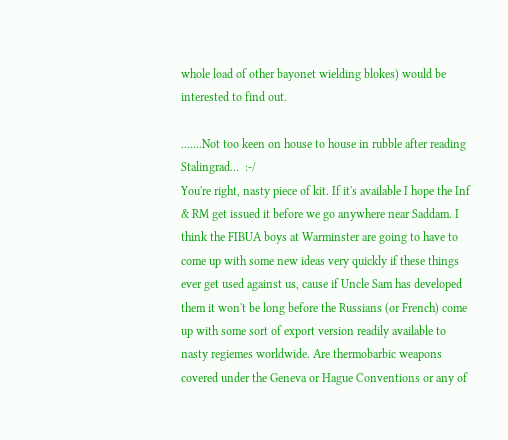whole load of other bayonet wielding blokes) would be interested to find out.

.......Not too keen on house to house in rubble after reading Stalingrad...  :-/
You're right, nasty piece of kit. If it's available I hope the Inf & RM get issued it before we go anywhere near Saddam. I think the FIBUA boys at Warminster are going to have to come up with some new ideas very quickly if these things ever get used against us, cause if Uncle Sam has developed them it won't be long before the Russians (or French) come up with some sort of export version readily available to nasty regiemes worldwide. Are thermobarbic weapons covered under the Geneva or Hague Conventions or any of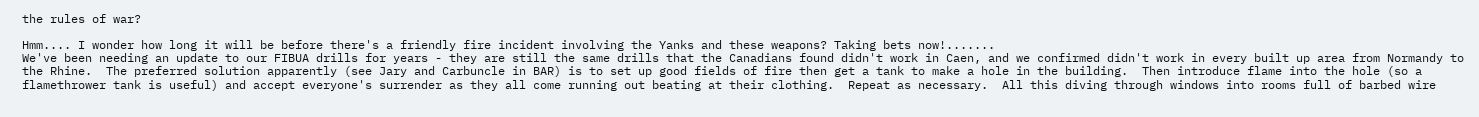the rules of war?

Hmm.... I wonder how long it will be before there's a friendly fire incident involving the Yanks and these weapons? Taking bets now!.......
We've been needing an update to our FIBUA drills for years - they are still the same drills that the Canadians found didn't work in Caen, and we confirmed didn't work in every built up area from Normandy to the Rhine.  The preferred solution apparently (see Jary and Carbuncle in BAR) is to set up good fields of fire then get a tank to make a hole in the building.  Then introduce flame into the hole (so a flamethrower tank is useful) and accept everyone's surrender as they all come running out beating at their clothing.  Repeat as necessary.  All this diving through windows into rooms full of barbed wire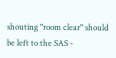shouting "room clear" should be left to the SAS -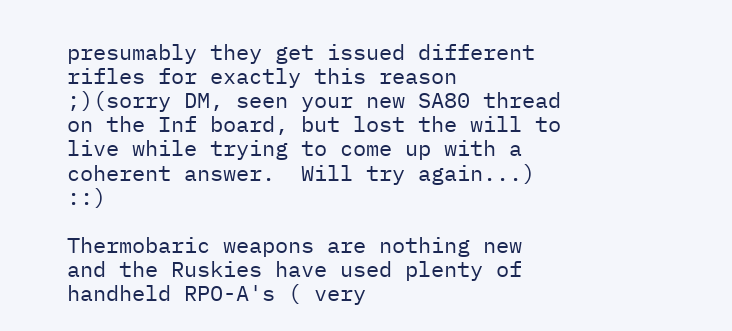presumably they get issued different rifles for exactly this reason  ;)(sorry DM, seen your new SA80 thread on the Inf board, but lost the will to live while trying to come up with a coherent answer.  Will try again...) ::)

Thermobaric weapons are nothing new and the Ruskies have used plenty of handheld RPO-A's ( very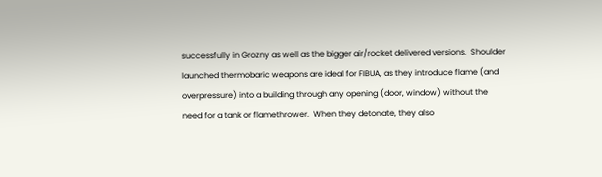successfully in Grozny as well as the bigger air/rocket delivered versions.  Shoulder launched thermobaric weapons are ideal for FIBUA, as they introduce flame (and overpressure) into a building through any opening (door, window) without the need for a tank or flamethrower.  When they detonate, they also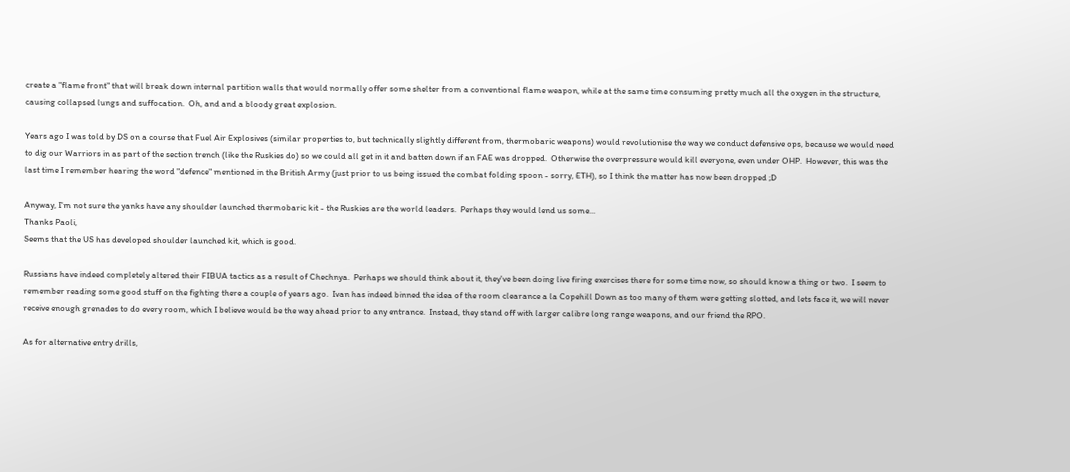create a "flame front" that will break down internal partition walls that would normally offer some shelter from a conventional flame weapon, while at the same time consuming pretty much all the oxygen in the structure, causing collapsed lungs and suffocation.  Oh, and and a bloody great explosion.

Years ago I was told by DS on a course that Fuel Air Explosives (similar properties to, but technically slightly different from, thermobaric weapons) would revolutionise the way we conduct defensive ops, because we would need to dig our Warriors in as part of the section trench (like the Ruskies do) so we could all get in it and batten down if an FAE was dropped.  Otherwise the overpressure would kill everyone, even under OHP.  However, this was the last time I remember hearing the word "defence" mentioned in the British Army (just prior to us being issued the combat folding spoon - sorry, ETH), so I think the matter has now been dropped ;D

Anyway, I'm not sure the yanks have any shoulder launched thermobaric kit - the Ruskies are the world leaders.  Perhaps they would lend us some...
Thanks Paoli,
Seems that the US has developed shoulder launched kit, which is good.

Russians have indeed completely altered their FIBUA tactics as a result of Chechnya.  Perhaps we should think about it, they've been doing live firing exercises there for some time now, so should know a thing or two.  I seem to remember reading some good stuff on the fighting there a couple of years ago.  Ivan has indeed binned the idea of the room clearance a la Copehill Down as too many of them were getting slotted, and lets face it, we will never receive enough grenades to do every room, which I believe would be the way ahead prior to any entrance.  Instead, they stand off with larger calibre long range weapons, and our friend the RPO.

As for alternative entry drills,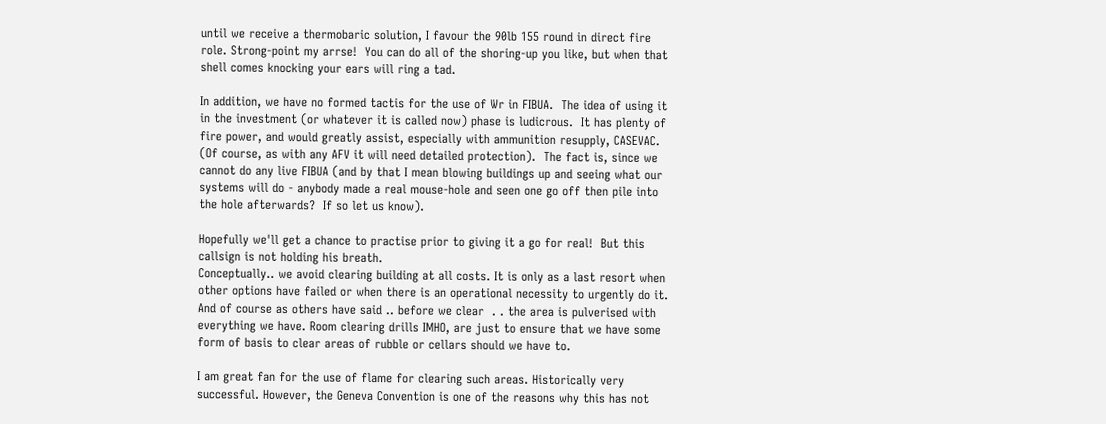until we receive a thermobaric solution, I favour the 90lb 155 round in direct fire role. Strong-point my arrse!  You can do all of the shoring-up you like, but when that shell comes knocking your ears will ring a tad.

In addition, we have no formed tactis for the use of Wr in FIBUA.  The idea of using it in the investment (or whatever it is called now) phase is ludicrous.  It has plenty of fire power, and would greatly assist, especially with ammunition resupply, CASEVAC.  (Of course, as with any AFV it will need detailed protection).  The fact is, since we cannot do any live FIBUA (and by that I mean blowing buildings up and seeing what our systems will do - anybody made a real mouse-hole and seen one go off then pile into the hole afterwards?  If so let us know).

Hopefully we'll get a chance to practise prior to giving it a go for real!  But this callsign is not holding his breath.
Conceptually.. we avoid clearing building at all costs. It is only as a last resort when other options have failed or when there is an operational necessity to urgently do it.  And of course as others have said .. before we clear  . . the area is pulverised with everything we have. Room clearing drills IMHO, are just to ensure that we have some form of basis to clear areas of rubble or cellars should we have to.

I am great fan for the use of flame for clearing such areas. Historically very successful. However, the Geneva Convention is one of the reasons why this has not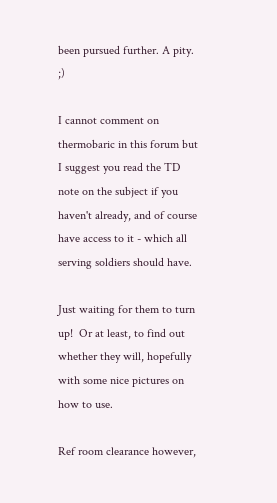been pursued further. A pity.  ;)

I cannot comment on thermobaric in this forum but I suggest you read the TD note on the subject if you haven't already, and of course have access to it - which all serving soldiers should have.

Just waiting for them to turn up!  Or at least, to find out whether they will, hopefully with some nice pictures on how to use.

Ref room clearance however,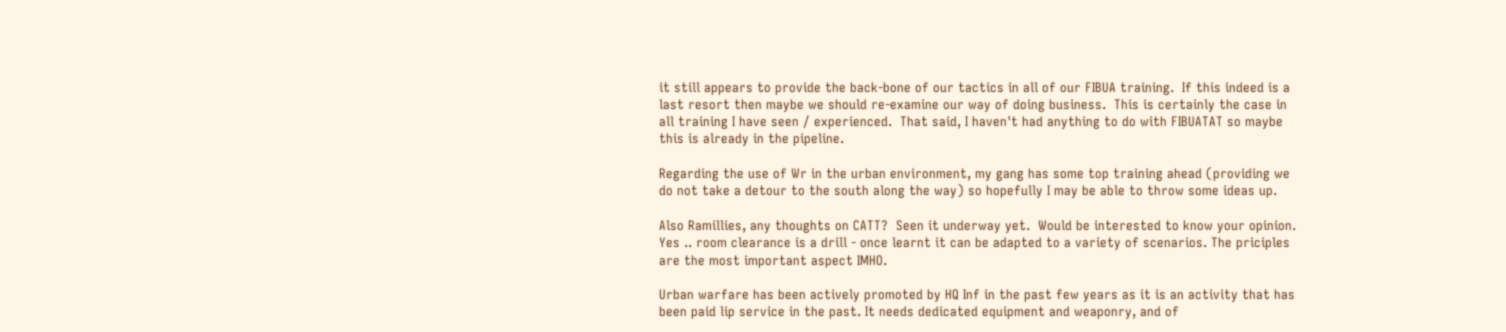it still appears to provide the back-bone of our tactics in all of our FIBUA training.  If this indeed is a last resort then maybe we should re-examine our way of doing business.  This is certainly the case in all training I have seen / experienced.  That said, I haven't had anything to do with FIBUATAT so maybe this is already in the pipeline.

Regarding the use of Wr in the urban environment, my gang has some top training ahead (providing we do not take a detour to the south along the way) so hopefully I may be able to throw some ideas up.

Also Ramillies, any thoughts on CATT?  Seen it underway yet.  Would be interested to know your opinion.
Yes .. room clearance is a drill - once learnt it can be adapted to a variety of scenarios. The priciples are the most important aspect IMHO.

Urban warfare has been actively promoted by HQ Inf in the past few years as it is an activity that has been paid lip service in the past. It needs dedicated equipment and weaponry, and of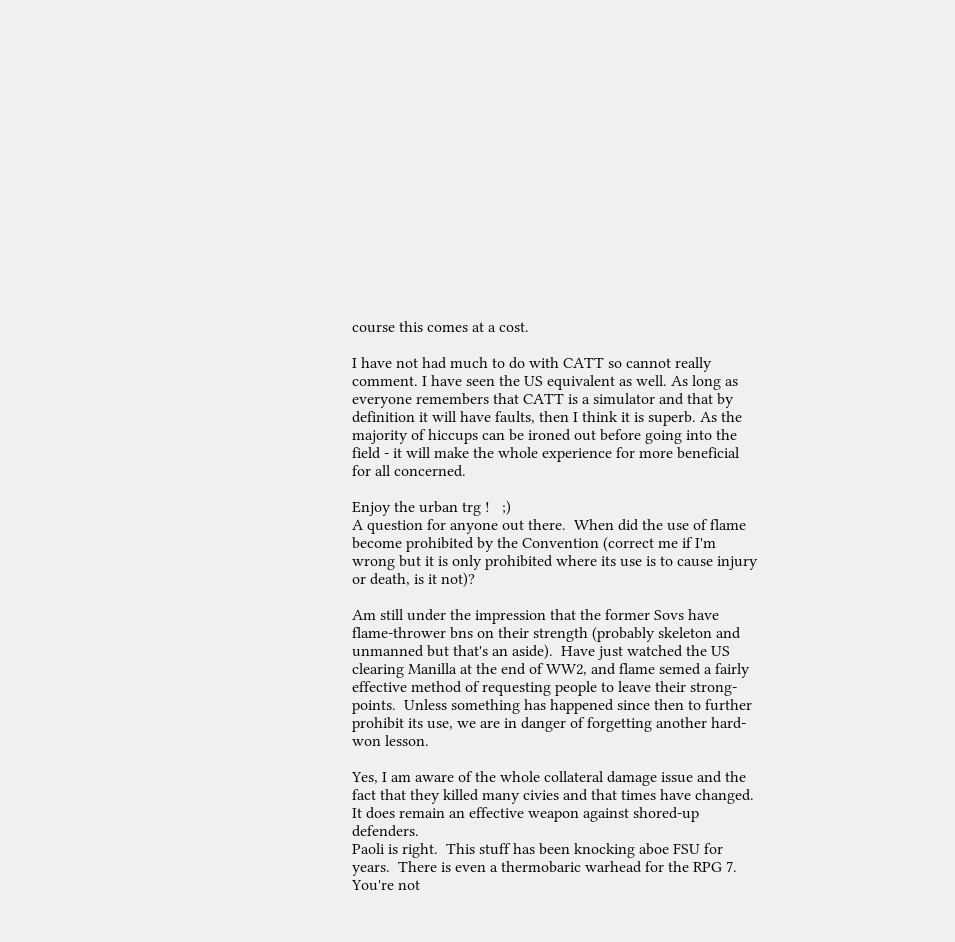course this comes at a cost.

I have not had much to do with CATT so cannot really comment. I have seen the US equivalent as well. As long as everyone remembers that CATT is a simulator and that by definition it will have faults, then I think it is superb. As the majority of hiccups can be ironed out before going into the field - it will make the whole experience for more beneficial for all concerned.

Enjoy the urban trg !   ;)
A question for anyone out there.  When did the use of flame become prohibited by the Convention (correct me if I'm wrong but it is only prohibited where its use is to cause injury or death, is it not)?

Am still under the impression that the former Sovs have flame-thrower bns on their strength (probably skeleton and unmanned but that's an aside).  Have just watched the US clearing Manilla at the end of WW2, and flame semed a fairly effective method of requesting people to leave their strong-points.  Unless something has happened since then to further prohibit its use, we are in danger of forgetting another hard-won lesson.

Yes, I am aware of the whole collateral damage issue and the fact that they killed many civies and that times have changed. It does remain an effective weapon against shored-up defenders.
Paoli is right.  This stuff has been knocking aboe FSU for years.  There is even a thermobaric warhead for the RPG 7.  You're not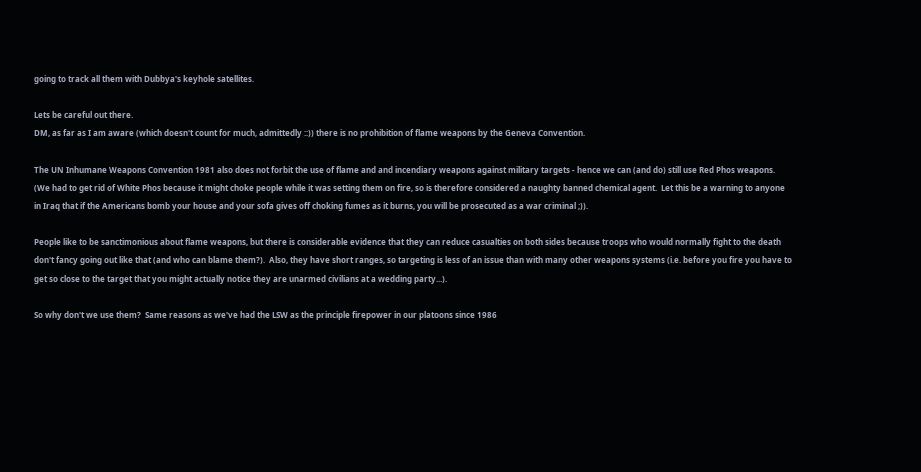going to track all them with Dubbya's keyhole satellites.

Lets be careful out there.
DM, as far as I am aware (which doesn't count for much, admittedly ::)) there is no prohibition of flame weapons by the Geneva Convention.

The UN Inhumane Weapons Convention 1981 also does not forbit the use of flame and and incendiary weapons against military targets - hence we can (and do) still use Red Phos weapons.   (We had to get rid of White Phos because it might choke people while it was setting them on fire, so is therefore considered a naughty banned chemical agent.  Let this be a warning to anyone in Iraq that if the Americans bomb your house and your sofa gives off choking fumes as it burns, you will be prosecuted as a war criminal ;)).

People like to be sanctimonious about flame weapons, but there is considerable evidence that they can reduce casualties on both sides because troops who would normally fight to the death don't fancy going out like that (and who can blame them?).  Also, they have short ranges, so targeting is less of an issue than with many other weapons systems (i.e. before you fire you have to get so close to the target that you might actually notice they are unarmed civilians at a wedding party...).

So why don't we use them?  Same reasons as we've had the LSW as the principle firepower in our platoons since 1986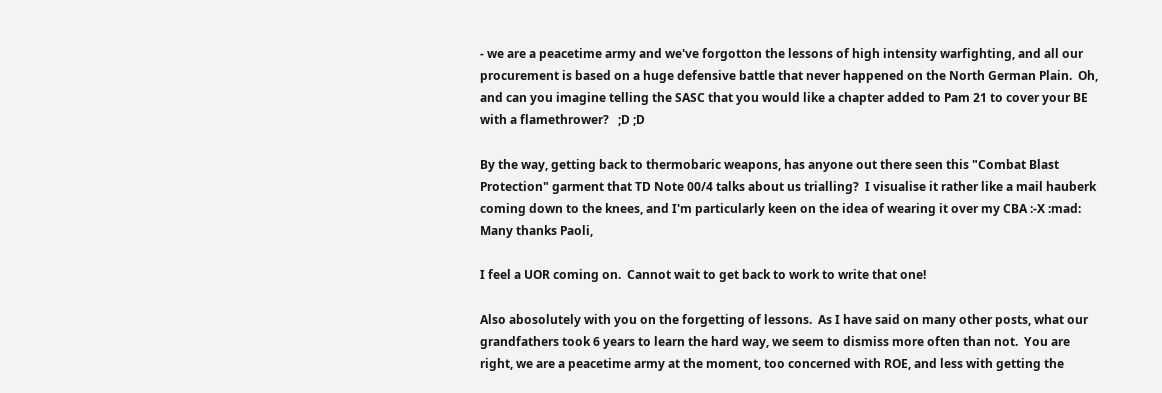- we are a peacetime army and we've forgotton the lessons of high intensity warfighting, and all our procurement is based on a huge defensive battle that never happened on the North German Plain.  Oh, and can you imagine telling the SASC that you would like a chapter added to Pam 21 to cover your BE with a flamethrower?   ;D ;D

By the way, getting back to thermobaric weapons, has anyone out there seen this "Combat Blast Protection" garment that TD Note 00/4 talks about us trialling?  I visualise it rather like a mail hauberk coming down to the knees, and I'm particularly keen on the idea of wearing it over my CBA :-X :mad:
Many thanks Paoli,

I feel a UOR coming on.  Cannot wait to get back to work to write that one!

Also abosolutely with you on the forgetting of lessons.  As I have said on many other posts, what our grandfathers took 6 years to learn the hard way, we seem to dismiss more often than not.  You are right, we are a peacetime army at the moment, too concerned with ROE, and less with getting the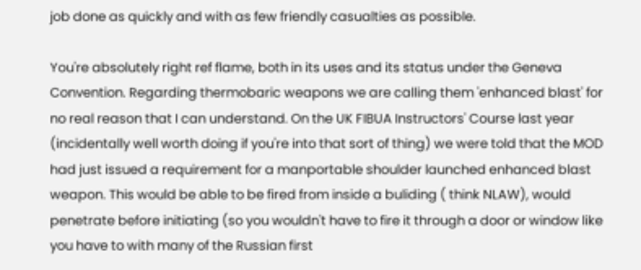job done as quickly and with as few friendly casualties as possible.

You're absolutely right ref flame, both in its uses and its status under the Geneva Convention. Regarding thermobaric weapons we are calling them 'enhanced blast' for no real reason that I can understand. On the UK FIBUA Instructors' Course last year (incidentally well worth doing if you're into that sort of thing) we were told that the MOD had just issued a requirement for a manportable shoulder launched enhanced blast weapon. This would be able to be fired from inside a buliding ( think NLAW), would penetrate before initiating (so you wouldn't have to fire it through a door or window like you have to with many of the Russian first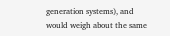generation systems), and would weigh about the same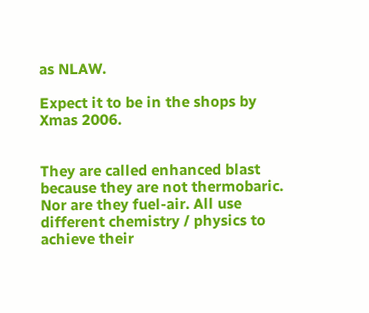as NLAW.

Expect it to be in the shops by Xmas 2006.


They are called enhanced blast because they are not thermobaric. Nor are they fuel-air. All use different chemistry / physics to achieve their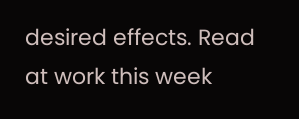desired effects. Read at work this week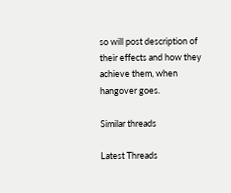so will post description of their effects and how they achieve them, when hangover goes.

Similar threads

Latest Threads